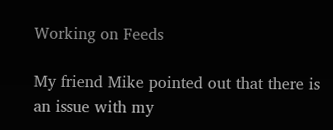Working on Feeds

My friend Mike pointed out that there is an issue with my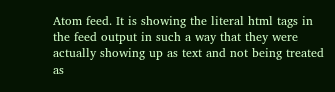Atom feed. It is showing the literal html tags in the feed output in such a way that they were actually showing up as text and not being treated as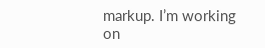markup. I’m working on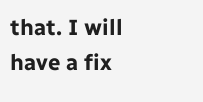that. I will have a fix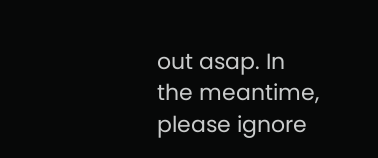out asap. In the meantime, please ignore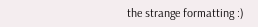the strange formatting :)